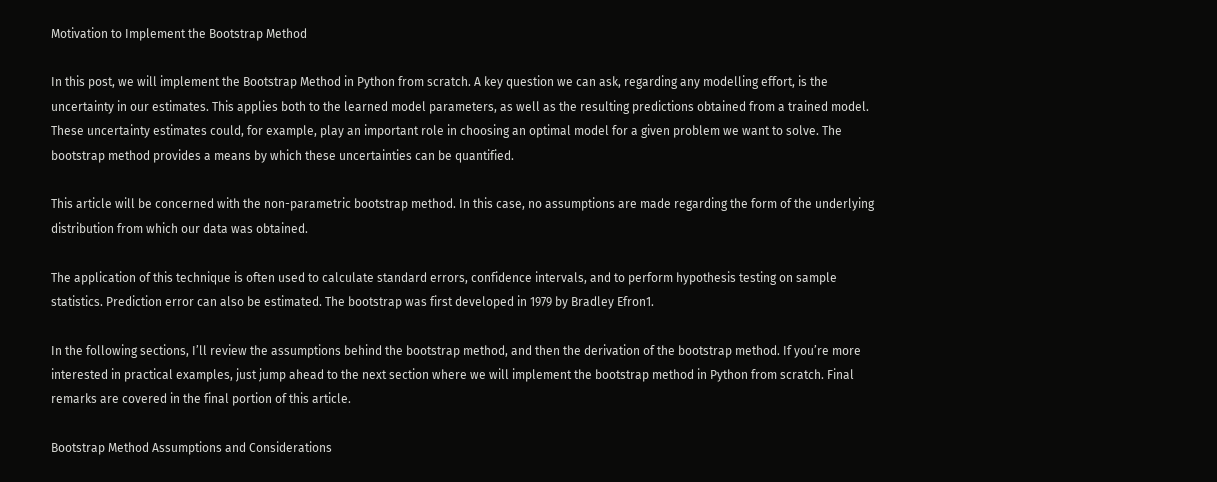Motivation to Implement the Bootstrap Method

In this post, we will implement the Bootstrap Method in Python from scratch. A key question we can ask, regarding any modelling effort, is the uncertainty in our estimates. This applies both to the learned model parameters, as well as the resulting predictions obtained from a trained model.  These uncertainty estimates could, for example, play an important role in choosing an optimal model for a given problem we want to solve. The bootstrap method provides a means by which these uncertainties can be quantified.

This article will be concerned with the non-parametric bootstrap method. In this case, no assumptions are made regarding the form of the underlying distribution from which our data was obtained.

The application of this technique is often used to calculate standard errors, confidence intervals, and to perform hypothesis testing on sample statistics. Prediction error can also be estimated. The bootstrap was first developed in 1979 by Bradley Efron1.

In the following sections, I’ll review the assumptions behind the bootstrap method, and then the derivation of the bootstrap method. If you’re more interested in practical examples, just jump ahead to the next section where we will implement the bootstrap method in Python from scratch. Final remarks are covered in the final portion of this article.

Bootstrap Method Assumptions and Considerations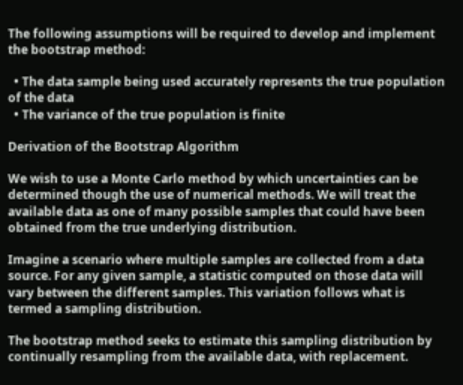The following assumptions will be required to develop and implement the bootstrap method:

  • The data sample being used accurately represents the true population of the data
  • The variance of the true population is finite

Derivation of the Bootstrap Algorithm

We wish to use a Monte Carlo method by which uncertainties can be determined though the use of numerical methods. We will treat the available data as one of many possible samples that could have been obtained from the true underlying distribution.

Imagine a scenario where multiple samples are collected from a data source. For any given sample, a statistic computed on those data will vary between the different samples. This variation follows what is termed a sampling distribution.

The bootstrap method seeks to estimate this sampling distribution by continually resampling from the available data, with replacement.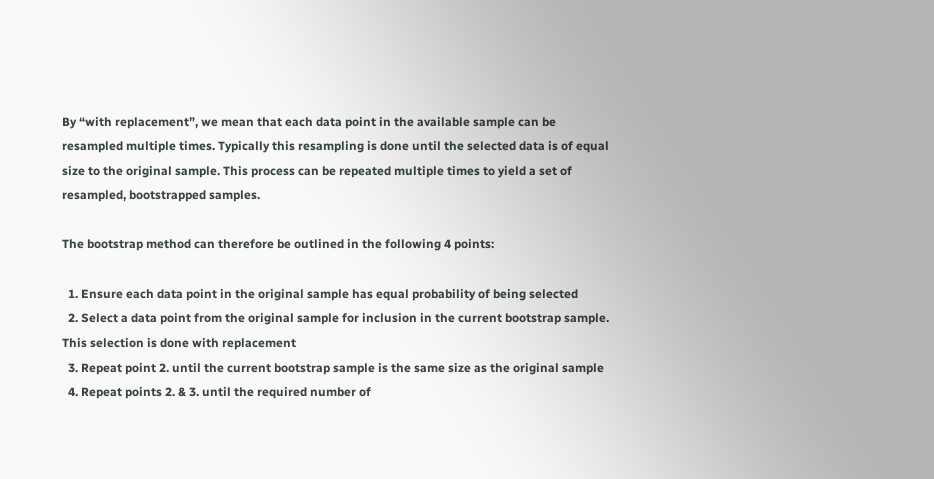By “with replacement”, we mean that each data point in the available sample can be resampled multiple times. Typically this resampling is done until the selected data is of equal size to the original sample. This process can be repeated multiple times to yield a set of resampled, bootstrapped samples.

The bootstrap method can therefore be outlined in the following 4 points:

  1. Ensure each data point in the original sample has equal probability of being selected
  2. Select a data point from the original sample for inclusion in the current bootstrap sample. This selection is done with replacement
  3. Repeat point 2. until the current bootstrap sample is the same size as the original sample
  4. Repeat points 2. & 3. until the required number of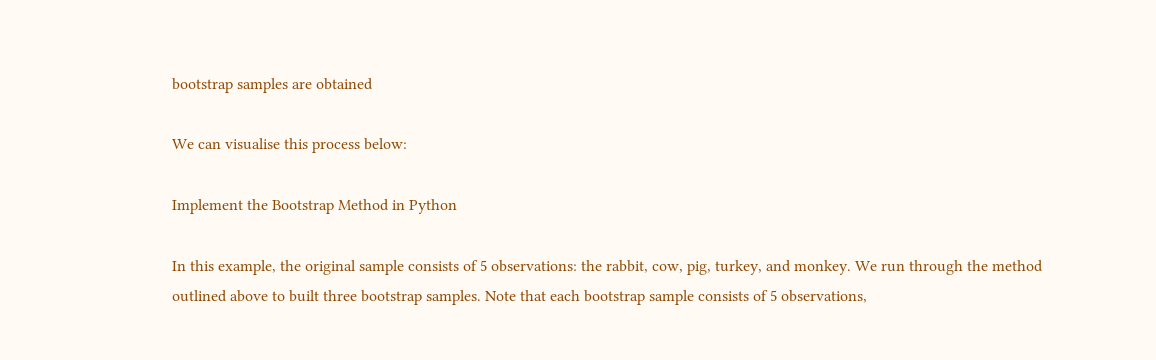bootstrap samples are obtained

We can visualise this process below:

Implement the Bootstrap Method in Python

In this example, the original sample consists of 5 observations: the rabbit, cow, pig, turkey, and monkey. We run through the method outlined above to built three bootstrap samples. Note that each bootstrap sample consists of 5 observations,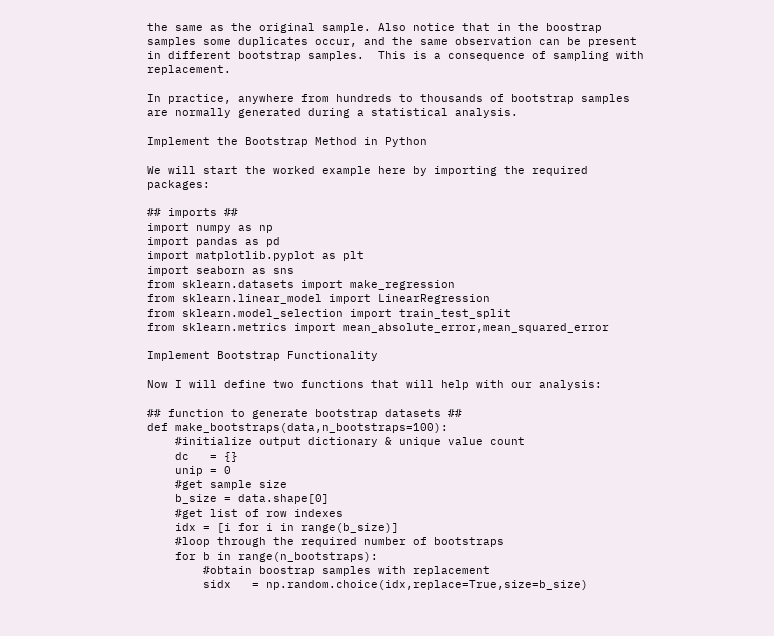the same as the original sample. Also notice that in the boostrap samples some duplicates occur, and the same observation can be present in different bootstrap samples.  This is a consequence of sampling with replacement.

In practice, anywhere from hundreds to thousands of bootstrap samples are normally generated during a statistical analysis.

Implement the Bootstrap Method in Python

We will start the worked example here by importing the required packages:

## imports ##
import numpy as np
import pandas as pd
import matplotlib.pyplot as plt
import seaborn as sns
from sklearn.datasets import make_regression
from sklearn.linear_model import LinearRegression
from sklearn.model_selection import train_test_split
from sklearn.metrics import mean_absolute_error,mean_squared_error

Implement Bootstrap Functionality

Now I will define two functions that will help with our analysis:

## function to generate bootstrap datasets ##
def make_bootstraps(data,n_bootstraps=100):
    #initialize output dictionary & unique value count
    dc   = {}
    unip = 0
    #get sample size
    b_size = data.shape[0]
    #get list of row indexes
    idx = [i for i in range(b_size)]
    #loop through the required number of bootstraps
    for b in range(n_bootstraps):
        #obtain boostrap samples with replacement
        sidx   = np.random.choice(idx,replace=True,size=b_size)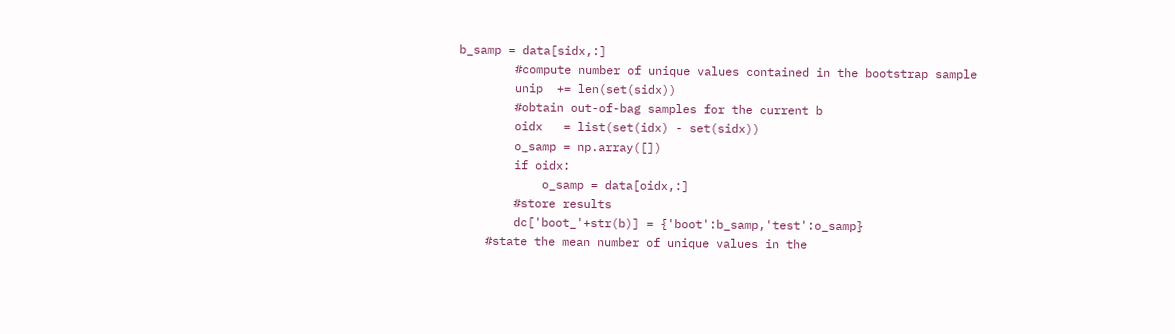b_samp = data[sidx,:]
        #compute number of unique values contained in the bootstrap sample
        unip  += len(set(sidx))
        #obtain out-of-bag samples for the current b
        oidx   = list(set(idx) - set(sidx))
        o_samp = np.array([])
        if oidx:
            o_samp = data[oidx,:]
        #store results
        dc['boot_'+str(b)] = {'boot':b_samp,'test':o_samp}
    #state the mean number of unique values in the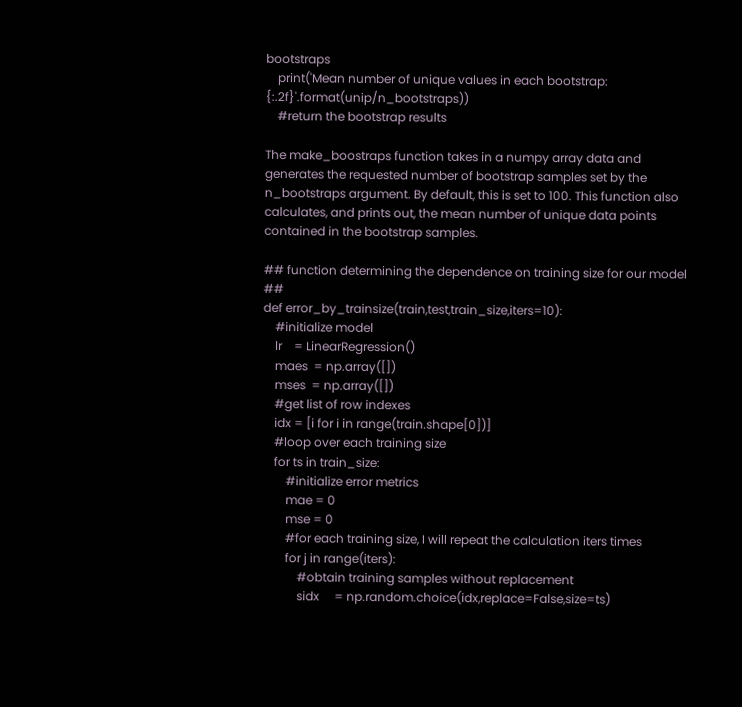bootstraps
    print('Mean number of unique values in each bootstrap: {:.2f}'.format(unip/n_bootstraps))
    #return the bootstrap results

The make_boostraps function takes in a numpy array data and generates the requested number of bootstrap samples set by the n_bootstraps argument. By default, this is set to 100. This function also calculates, and prints out, the mean number of unique data points contained in the bootstrap samples.

## function determining the dependence on training size for our model ##
def error_by_trainsize(train,test,train_size,iters=10):
    #initialize model
    lr    = LinearRegression()
    maes  = np.array([])
    mses  = np.array([])
    #get list of row indexes
    idx = [i for i in range(train.shape[0])]
    #loop over each training size
    for ts in train_size:
        #initialize error metrics
        mae = 0
        mse = 0
        #for each training size, I will repeat the calculation iters times
        for j in range(iters):
            #obtain training samples without replacement
            sidx     = np.random.choice(idx,replace=False,size=ts)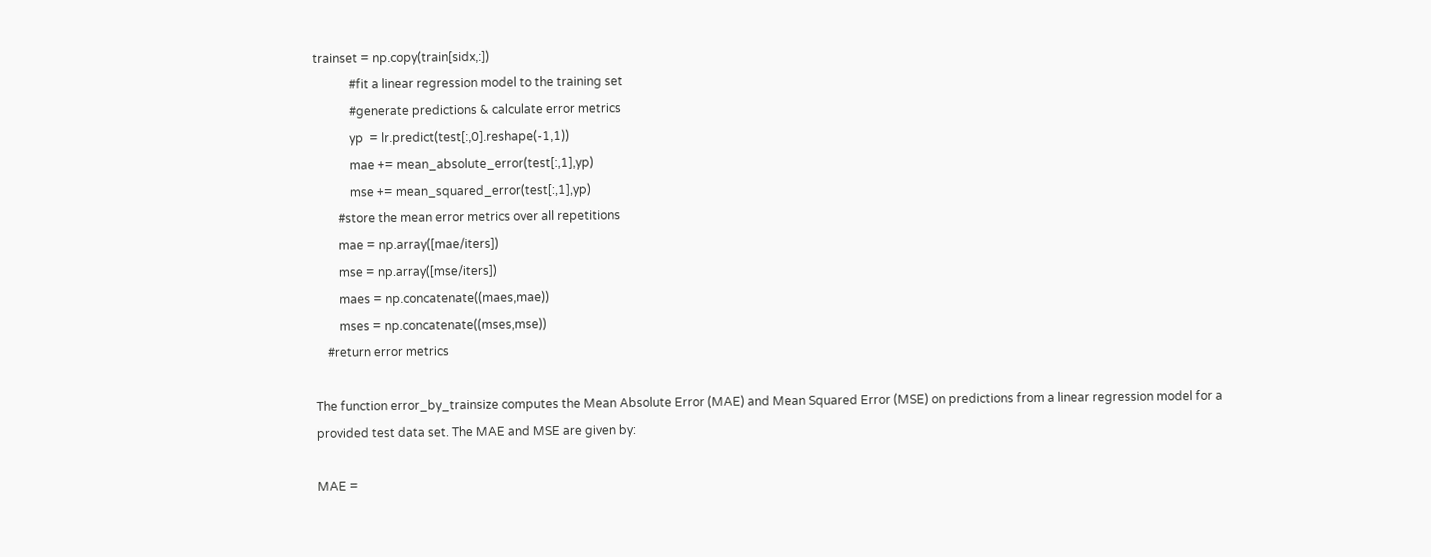trainset = np.copy(train[sidx,:])
            #fit a linear regression model to the training set
            #generate predictions & calculate error metrics
            yp  = lr.predict(test[:,0].reshape(-1,1))
            mae += mean_absolute_error(test[:,1],yp)
            mse += mean_squared_error(test[:,1],yp)
        #store the mean error metrics over all repetitions
        mae = np.array([mae/iters])
        mse = np.array([mse/iters])
        maes = np.concatenate((maes,mae))
        mses = np.concatenate((mses,mse))
    #return error metrics

The function error_by_trainsize computes the Mean Absolute Error (MAE) and Mean Squared Error (MSE) on predictions from a linear regression model for a provided test data set. The MAE and MSE are given by:

MAE =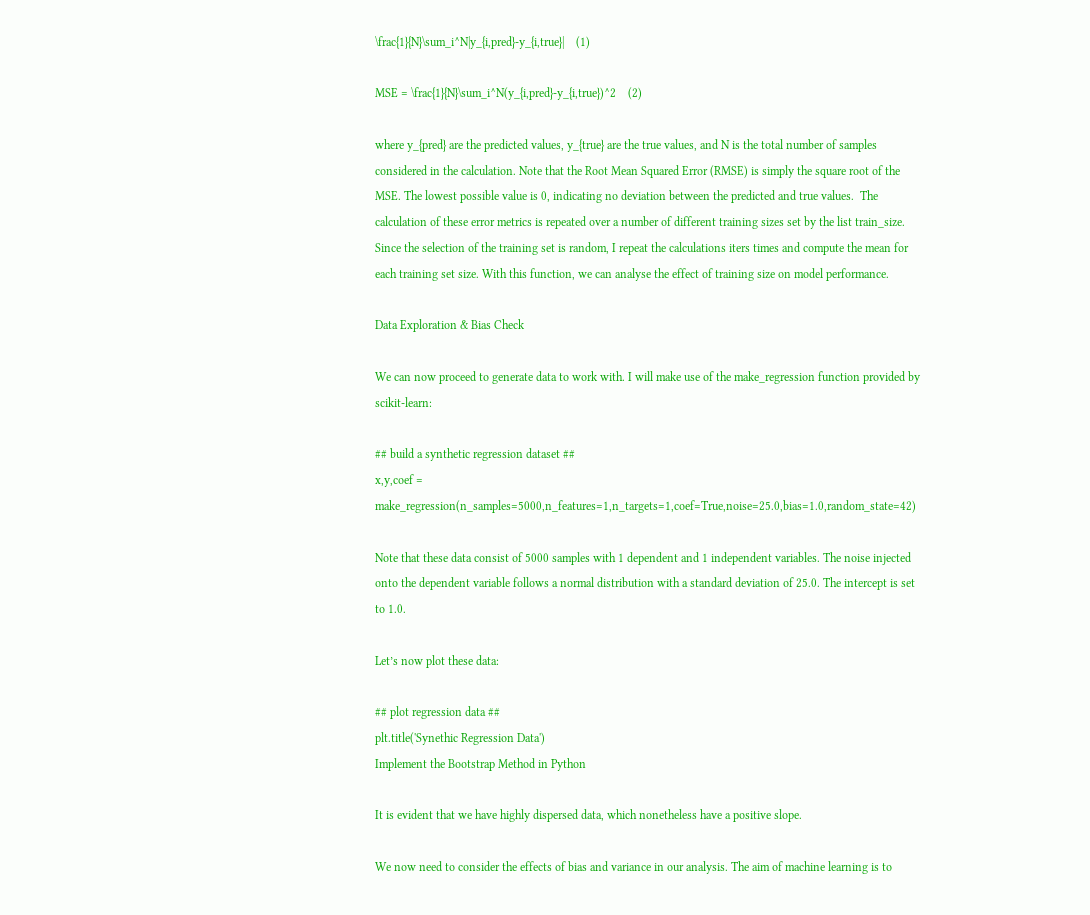\frac{1}{N}\sum_i^N|y_{i,pred}-y_{i,true}|    (1)

MSE = \frac{1}{N}\sum_i^N(y_{i,pred}-y_{i,true})^2    (2)

where y_{pred} are the predicted values, y_{true} are the true values, and N is the total number of samples considered in the calculation. Note that the Root Mean Squared Error (RMSE) is simply the square root of the MSE. The lowest possible value is 0, indicating no deviation between the predicted and true values.  The calculation of these error metrics is repeated over a number of different training sizes set by the list train_size.  Since the selection of the training set is random, I repeat the calculations iters times and compute the mean for each training set size. With this function, we can analyse the effect of training size on model performance.

Data Exploration & Bias Check

We can now proceed to generate data to work with. I will make use of the make_regression function provided by scikit-learn:

## build a synthetic regression dataset ##
x,y,coef = make_regression(n_samples=5000,n_features=1,n_targets=1,coef=True,noise=25.0,bias=1.0,random_state=42)

Note that these data consist of 5000 samples with 1 dependent and 1 independent variables. The noise injected onto the dependent variable follows a normal distribution with a standard deviation of 25.0. The intercept is set to 1.0.

Let’s now plot these data:

## plot regression data ##
plt.title('Synethic Regression Data')
Implement the Bootstrap Method in Python

It is evident that we have highly dispersed data, which nonetheless have a positive slope.

We now need to consider the effects of bias and variance in our analysis. The aim of machine learning is to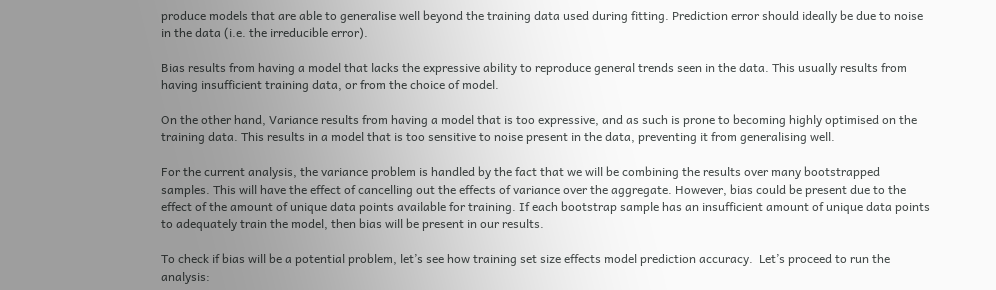produce models that are able to generalise well beyond the training data used during fitting. Prediction error should ideally be due to noise in the data (i.e. the irreducible error).

Bias results from having a model that lacks the expressive ability to reproduce general trends seen in the data. This usually results from having insufficient training data, or from the choice of model.

On the other hand, Variance results from having a model that is too expressive, and as such is prone to becoming highly optimised on the training data. This results in a model that is too sensitive to noise present in the data, preventing it from generalising well.

For the current analysis, the variance problem is handled by the fact that we will be combining the results over many bootstrapped samples. This will have the effect of cancelling out the effects of variance over the aggregate. However, bias could be present due to the effect of the amount of unique data points available for training. If each bootstrap sample has an insufficient amount of unique data points to adequately train the model, then bias will be present in our results.

To check if bias will be a potential problem, let’s see how training set size effects model prediction accuracy.  Let’s proceed to run the analysis: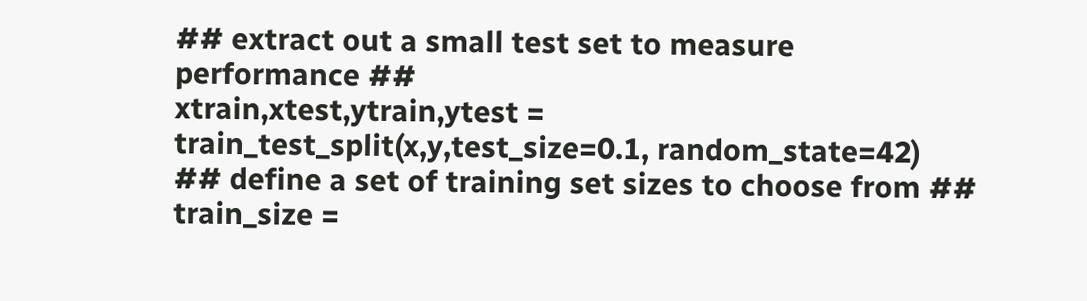## extract out a small test set to measure performance ##
xtrain,xtest,ytrain,ytest = train_test_split(x,y,test_size=0.1, random_state=42)
## define a set of training set sizes to choose from ##
train_size =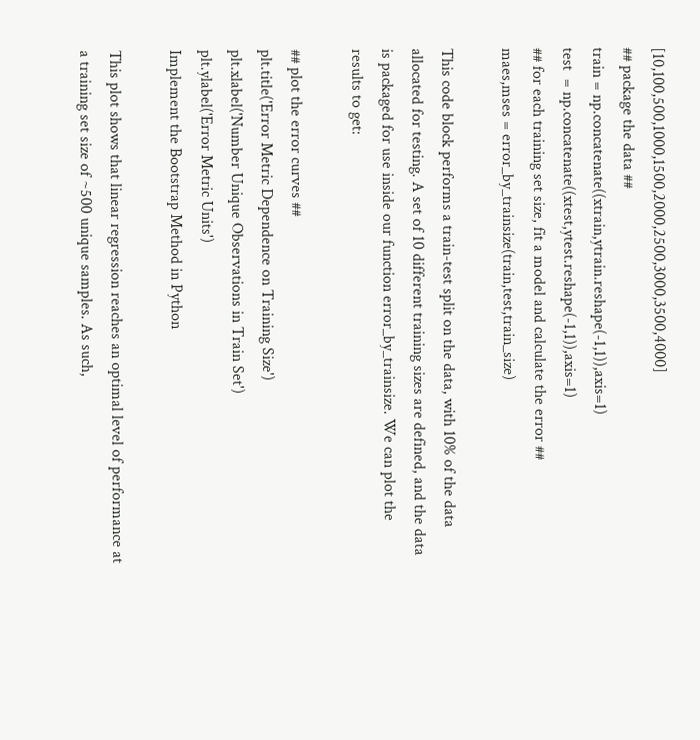[10,100,500,1000,1500,2000,2500,3000,3500,4000]
## package the data ##
train = np.concatenate((xtrain,ytrain.reshape(-1,1)),axis=1)
test  = np.concatenate((xtest,ytest.reshape(-1,1)),axis=1)
## for each training set size, fit a model and calculate the error ##
maes,mses = error_by_trainsize(train,test,train_size)

This code block performs a train-test split on the data, with 10% of the data allocated for testing. A set of 10 different training sizes are defined, and the data is packaged for use inside our function error_by_trainsize. We can plot the results to get:

## plot the error curves ##
plt.title('Error Metric Dependence on Training Size')
plt.xlabel('Number Unique Observations in Train Set')
plt.ylabel('Error Metric Units')
Implement the Bootstrap Method in Python

This plot shows that linear regression reaches an optimal level of performance at a training set size of ~500 unique samples. As such,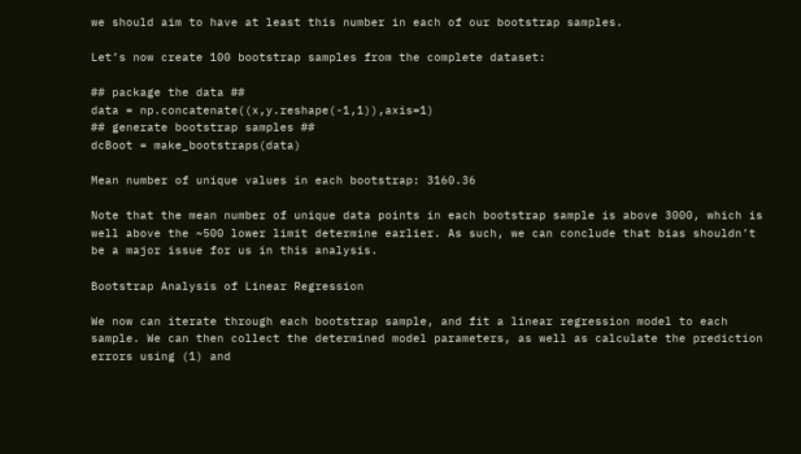we should aim to have at least this number in each of our bootstrap samples.

Let’s now create 100 bootstrap samples from the complete dataset:

## package the data ##
data = np.concatenate((x,y.reshape(-1,1)),axis=1)
## generate bootstrap samples ##
dcBoot = make_bootstraps(data)

Mean number of unique values in each bootstrap: 3160.36

Note that the mean number of unique data points in each bootstrap sample is above 3000, which is well above the ~500 lower limit determine earlier. As such, we can conclude that bias shouldn’t be a major issue for us in this analysis.

Bootstrap Analysis of Linear Regression

We now can iterate through each bootstrap sample, and fit a linear regression model to each sample. We can then collect the determined model parameters, as well as calculate the prediction errors using (1) and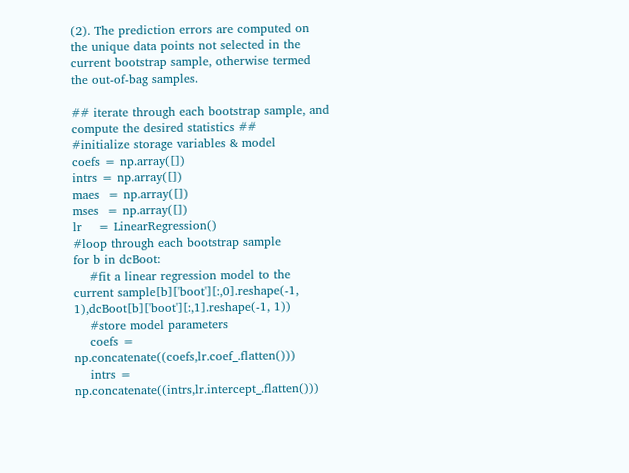(2). The prediction errors are computed on the unique data points not selected in the current bootstrap sample, otherwise termed the out-of-bag samples.

## iterate through each bootstrap sample, and compute the desired statistics ##
#initialize storage variables & model
coefs = np.array([])
intrs = np.array([])
maes  = np.array([])
mses  = np.array([])
lr    = LinearRegression()
#loop through each bootstrap sample
for b in dcBoot:
    #fit a linear regression model to the current sample[b]['boot'][:,0].reshape(-1, 1),dcBoot[b]['boot'][:,1].reshape(-1, 1))
    #store model parameters
    coefs = np.concatenate((coefs,lr.coef_.flatten()))
    intrs = np.concatenate((intrs,lr.intercept_.flatten()))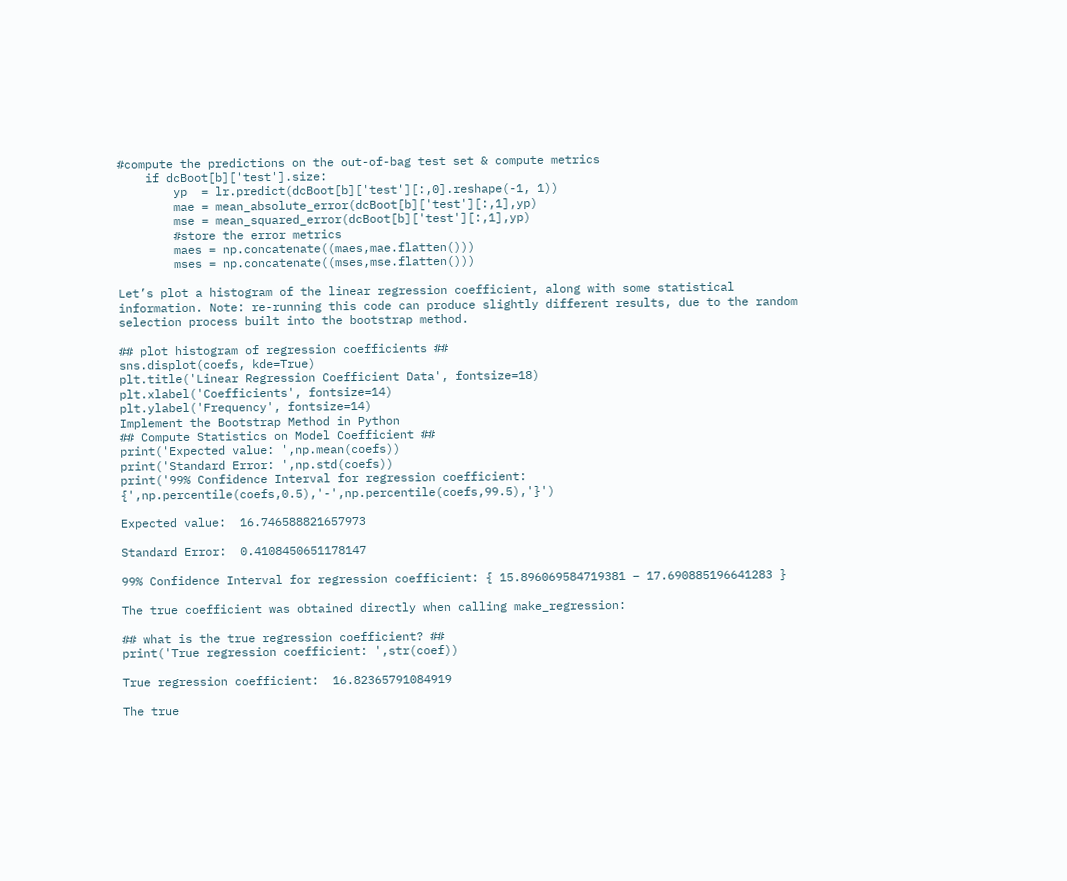#compute the predictions on the out-of-bag test set & compute metrics
    if dcBoot[b]['test'].size:
        yp  = lr.predict(dcBoot[b]['test'][:,0].reshape(-1, 1))
        mae = mean_absolute_error(dcBoot[b]['test'][:,1],yp)
        mse = mean_squared_error(dcBoot[b]['test'][:,1],yp)
        #store the error metrics
        maes = np.concatenate((maes,mae.flatten()))
        mses = np.concatenate((mses,mse.flatten()))

Let’s plot a histogram of the linear regression coefficient, along with some statistical information. Note: re-running this code can produce slightly different results, due to the random selection process built into the bootstrap method.

## plot histogram of regression coefficients ##
sns.displot(coefs, kde=True)
plt.title('Linear Regression Coefficient Data', fontsize=18)
plt.xlabel('Coefficients', fontsize=14)
plt.ylabel('Frequency', fontsize=14)
Implement the Bootstrap Method in Python
## Compute Statistics on Model Coefficient ##
print('Expected value: ',np.mean(coefs))
print('Standard Error: ',np.std(coefs))
print('99% Confidence Interval for regression coefficient: {',np.percentile(coefs,0.5),'-',np.percentile(coefs,99.5),'}')

Expected value:  16.746588821657973

Standard Error:  0.4108450651178147

99% Confidence Interval for regression coefficient: { 15.896069584719381 – 17.690885196641283 }

The true coefficient was obtained directly when calling make_regression:

## what is the true regression coefficient? ##
print('True regression coefficient: ',str(coef))

True regression coefficient:  16.82365791084919

The true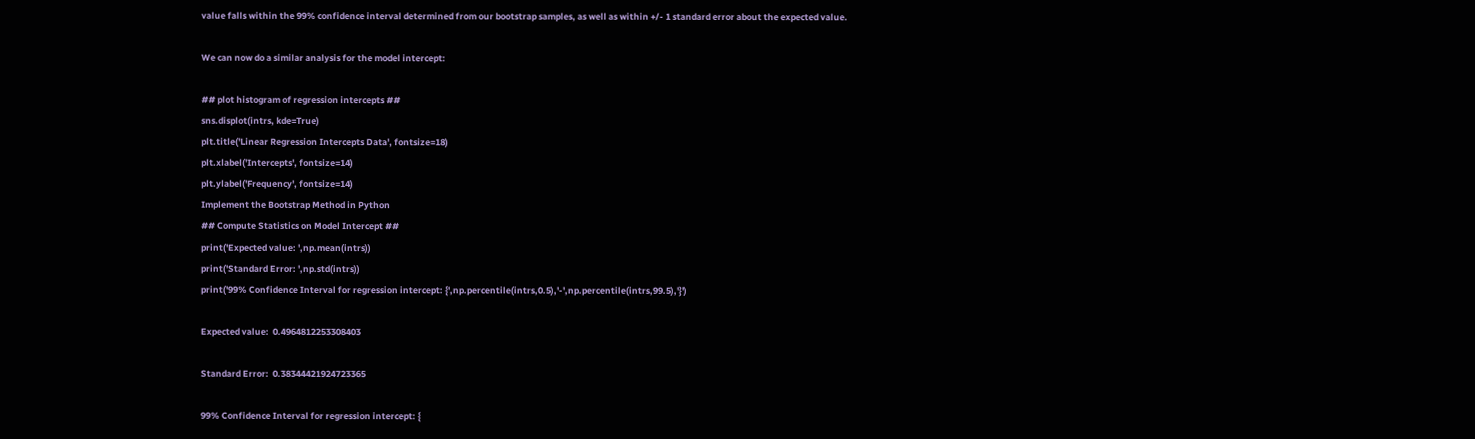value falls within the 99% confidence interval determined from our bootstrap samples, as well as within +/- 1 standard error about the expected value.

We can now do a similar analysis for the model intercept:

## plot histogram of regression intercepts ##
sns.displot(intrs, kde=True)
plt.title('Linear Regression Intercepts Data', fontsize=18)
plt.xlabel('Intercepts', fontsize=14)
plt.ylabel('Frequency', fontsize=14)
Implement the Bootstrap Method in Python
## Compute Statistics on Model Intercept ##
print('Expected value: ',np.mean(intrs))
print('Standard Error: ',np.std(intrs))
print('99% Confidence Interval for regression intercept: {',np.percentile(intrs,0.5),'-',np.percentile(intrs,99.5),'}')

Expected value:  0.4964812253308403

Standard Error:  0.38344421924723365

99% Confidence Interval for regression intercept: {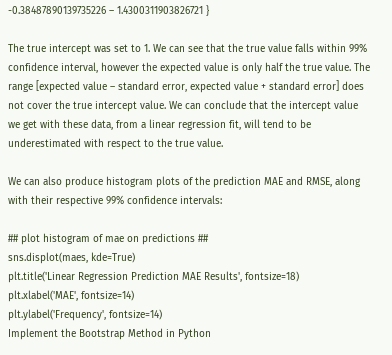-0.38487890139735226 – 1.4300311903826721 }

The true intercept was set to 1. We can see that the true value falls within 99% confidence interval, however the expected value is only half the true value. The range [expected value – standard error, expected value + standard error] does not cover the true intercept value. We can conclude that the intercept value we get with these data, from a linear regression fit, will tend to be underestimated with respect to the true value.

We can also produce histogram plots of the prediction MAE and RMSE, along with their respective 99% confidence intervals:

## plot histogram of mae on predictions ##
sns.displot(maes, kde=True)
plt.title('Linear Regression Prediction MAE Results', fontsize=18)
plt.xlabel('MAE', fontsize=14)
plt.ylabel('Frequency', fontsize=14)
Implement the Bootstrap Method in Python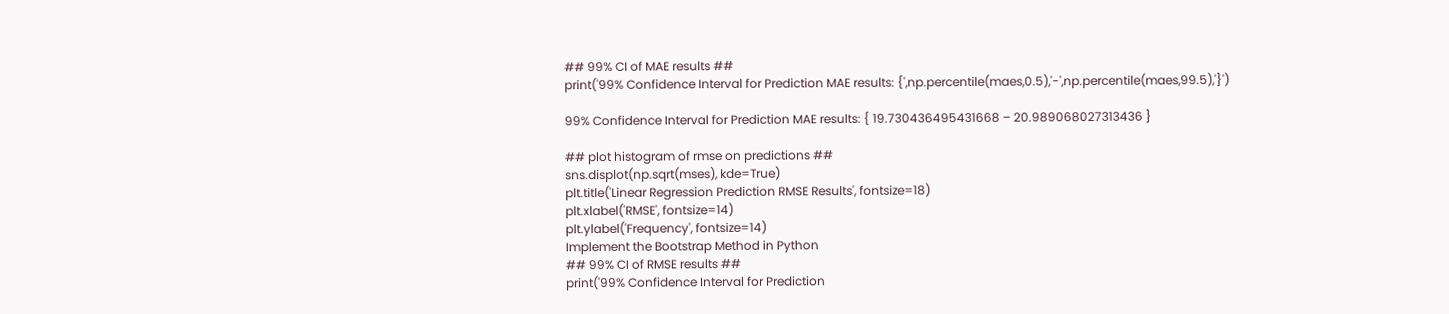## 99% CI of MAE results ##
print('99% Confidence Interval for Prediction MAE results: {',np.percentile(maes,0.5),'-',np.percentile(maes,99.5),'}')

99% Confidence Interval for Prediction MAE results: { 19.730436495431668 – 20.989068027313436 }

## plot histogram of rmse on predictions ##
sns.displot(np.sqrt(mses), kde=True)
plt.title('Linear Regression Prediction RMSE Results', fontsize=18)
plt.xlabel('RMSE', fontsize=14)
plt.ylabel('Frequency', fontsize=14)
Implement the Bootstrap Method in Python
## 99% CI of RMSE results ##
print('99% Confidence Interval for Prediction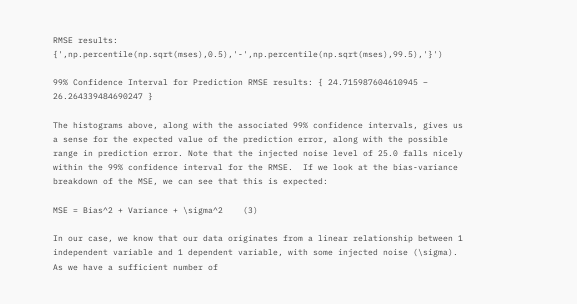RMSE results: {',np.percentile(np.sqrt(mses),0.5),'-',np.percentile(np.sqrt(mses),99.5),'}')

99% Confidence Interval for Prediction RMSE results: { 24.715987604610945 – 26.264339484690247 }

The histograms above, along with the associated 99% confidence intervals, gives us a sense for the expected value of the prediction error, along with the possible range in prediction error. Note that the injected noise level of 25.0 falls nicely within the 99% confidence interval for the RMSE.  If we look at the bias-variance breakdown of the MSE, we can see that this is expected:

MSE = Bias^2 + Variance + \sigma^2    (3)

In our case, we know that our data originates from a linear relationship between 1 independent variable and 1 dependent variable, with some injected noise (\sigma). As we have a sufficient number of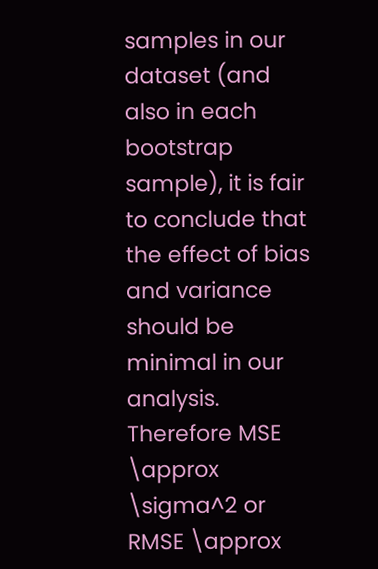samples in our dataset (and also in each bootstrap sample), it is fair to conclude that the effect of bias and variance should be minimal in our analysis. Therefore MSE \approx \sigma^2 or RMSE \approx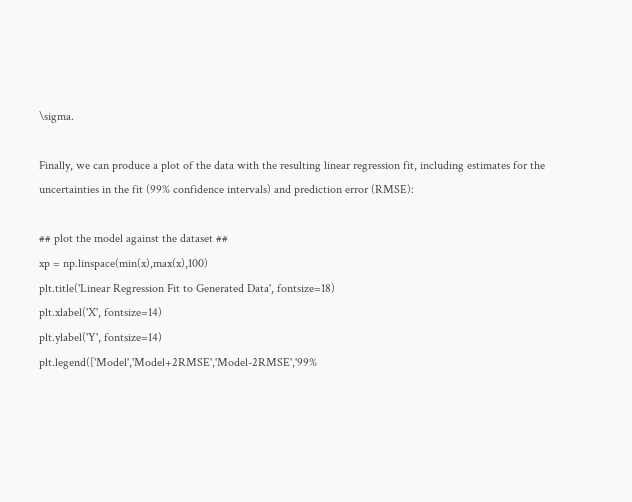\sigma.

Finally, we can produce a plot of the data with the resulting linear regression fit, including estimates for the uncertainties in the fit (99% confidence intervals) and prediction error (RMSE):

## plot the model against the dataset ##
xp = np.linspace(min(x),max(x),100)
plt.title('Linear Regression Fit to Generated Data', fontsize=18)
plt.xlabel('X', fontsize=14)
plt.ylabel('Y', fontsize=14)
plt.legend(['Model','Model+2RMSE','Model-2RMSE','99%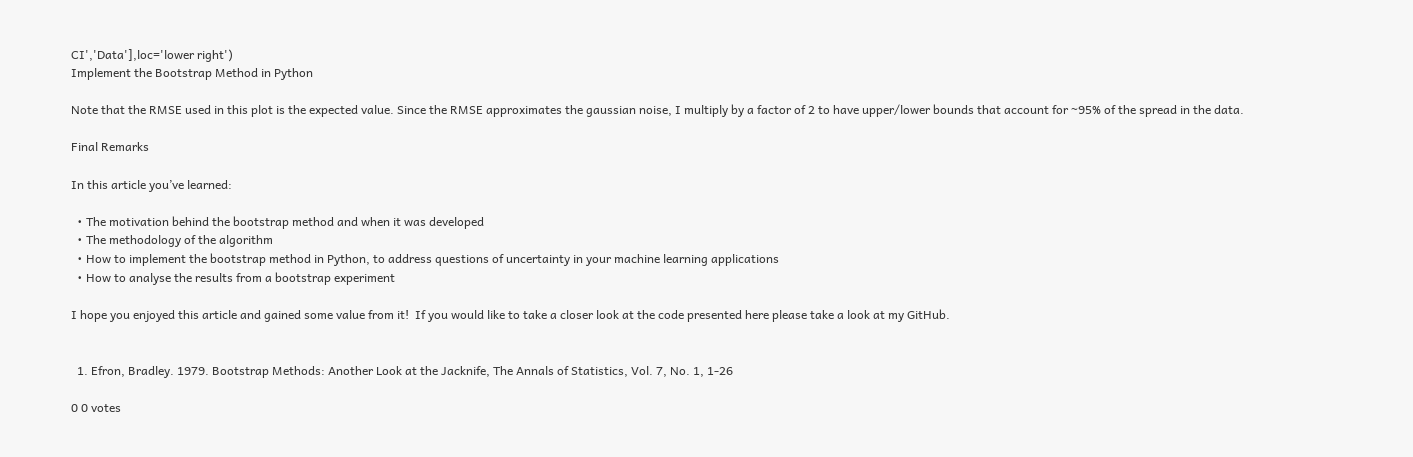CI','Data'],loc='lower right')
Implement the Bootstrap Method in Python

Note that the RMSE used in this plot is the expected value. Since the RMSE approximates the gaussian noise, I multiply by a factor of 2 to have upper/lower bounds that account for ~95% of the spread in the data.

Final Remarks

In this article you’ve learned:

  • The motivation behind the bootstrap method and when it was developed
  • The methodology of the algorithm
  • How to implement the bootstrap method in Python, to address questions of uncertainty in your machine learning applications
  • How to analyse the results from a bootstrap experiment

I hope you enjoyed this article and gained some value from it!  If you would like to take a closer look at the code presented here please take a look at my GitHub.


  1. Efron, Bradley. 1979. Bootstrap Methods: Another Look at the Jacknife, The Annals of Statistics, Vol. 7, No. 1, 1-26

0 0 votes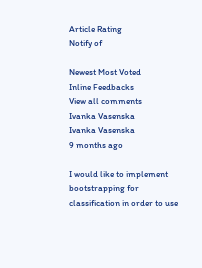Article Rating
Notify of

Newest Most Voted
Inline Feedbacks
View all comments
Ivanka Vasenska
Ivanka Vasenska
9 months ago

I would like to implement bootstrapping for classification in order to use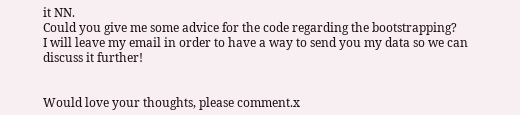it NN.
Could you give me some advice for the code regarding the bootstrapping?
I will leave my email in order to have a way to send you my data so we can discuss it further!


Would love your thoughts, please comment.x